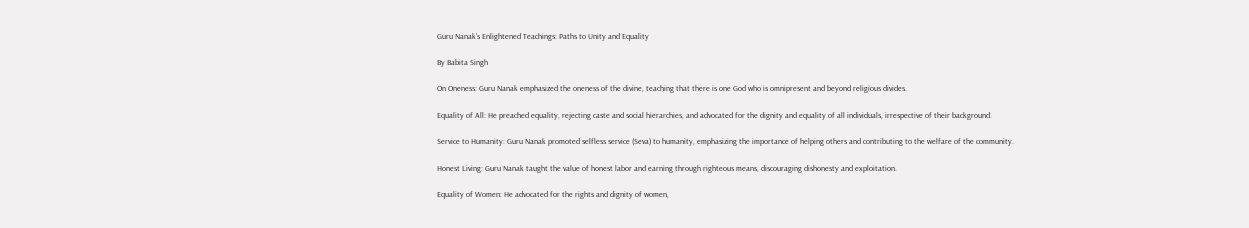Guru Nanak's Enlightened Teachings: Paths to Unity and Equality

By Babita Singh

On Oneness: Guru Nanak emphasized the oneness of the divine, teaching that there is one God who is omnipresent and beyond religious divides.

Equality of All: He preached equality, rejecting caste and social hierarchies, and advocated for the dignity and equality of all individuals, irrespective of their background.

Service to Humanity: Guru Nanak promoted selfless service (Seva) to humanity, emphasizing the importance of helping others and contributing to the welfare of the community.

Honest Living: Guru Nanak taught the value of honest labor and earning through righteous means, discouraging dishonesty and exploitation.

Equality of Women: He advocated for the rights and dignity of women,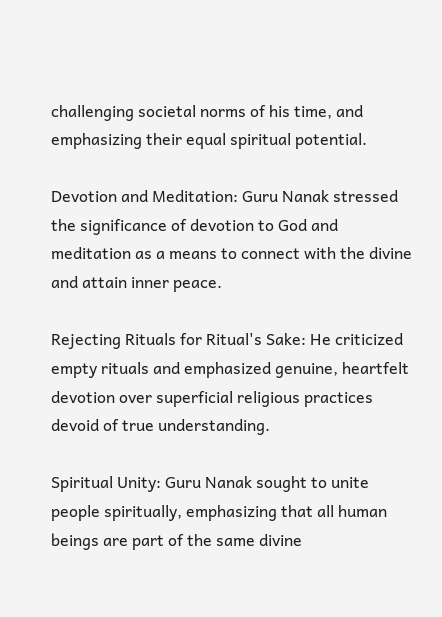challenging societal norms of his time, and emphasizing their equal spiritual potential.

Devotion and Meditation: Guru Nanak stressed the significance of devotion to God and meditation as a means to connect with the divine and attain inner peace.

Rejecting Rituals for Ritual's Sake: He criticized empty rituals and emphasized genuine, heartfelt devotion over superficial religious practices devoid of true understanding.

Spiritual Unity: Guru Nanak sought to unite people spiritually, emphasizing that all human beings are part of the same divine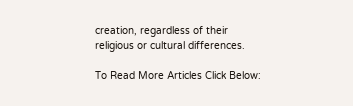creation, regardless of their religious or cultural differences.

To Read More Articles Click Below: